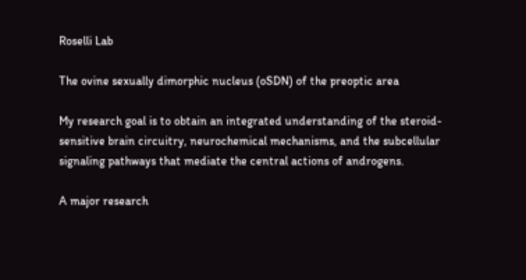Roselli Lab

The ovine sexually dimorphic nucleus (oSDN) of the preoptic area

My research goal is to obtain an integrated understanding of the steroid-sensitive brain circuitry, neurochemical mechanisms, and the subcellular signaling pathways that mediate the central actions of androgens.

A major research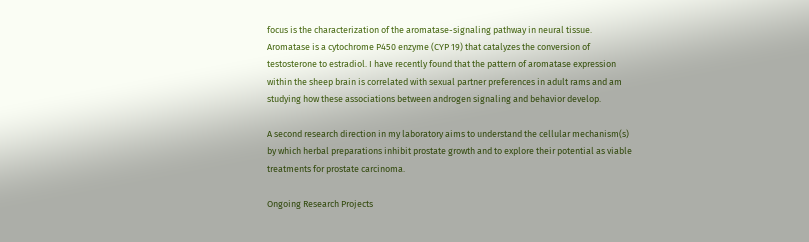focus is the characterization of the aromatase-signaling pathway in neural tissue. Aromatase is a cytochrome P450 enzyme (CYP 19) that catalyzes the conversion of testosterone to estradiol. I have recently found that the pattern of aromatase expression within the sheep brain is correlated with sexual partner preferences in adult rams and am studying how these associations between androgen signaling and behavior develop.

A second research direction in my laboratory aims to understand the cellular mechanism(s) by which herbal preparations inhibit prostate growth and to explore their potential as viable treatments for prostate carcinoma.

Ongoing Research Projects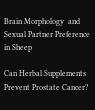Brain Morphology  and Sexual Partner Preference in Sheep

Can Herbal Supplements Prevent Prostate Cancer?